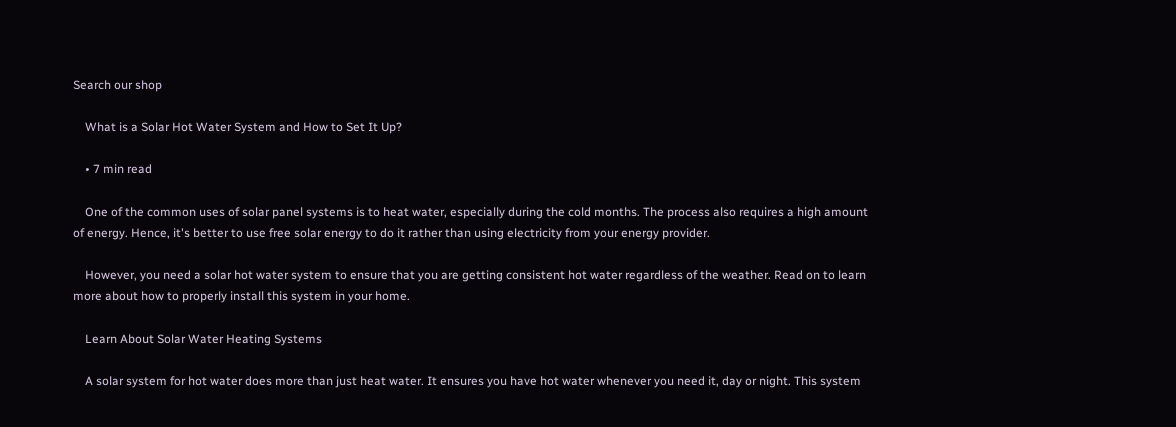Search our shop

    What is a Solar Hot Water System and How to Set It Up?

    • 7 min read

    One of the common uses of solar panel systems is to heat water, especially during the cold months. The process also requires a high amount of energy. Hence, it's better to use free solar energy to do it rather than using electricity from your energy provider.

    However, you need a solar hot water system to ensure that you are getting consistent hot water regardless of the weather. Read on to learn more about how to properly install this system in your home.

    Learn About Solar Water Heating Systems

    A solar system for hot water does more than just heat water. It ensures you have hot water whenever you need it, day or night. This system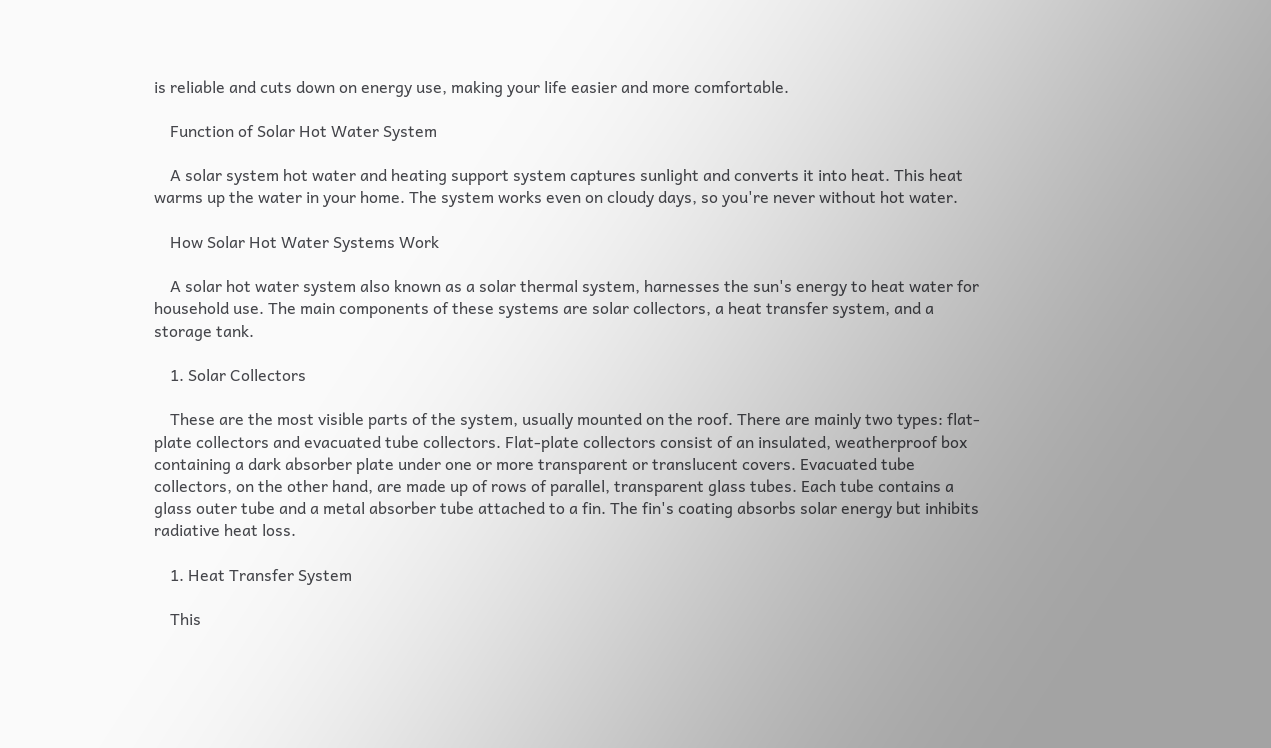is reliable and cuts down on energy use, making your life easier and more comfortable.

    Function of Solar Hot Water System

    A solar system hot water and heating support system captures sunlight and converts it into heat. This heat warms up the water in your home. The system works even on cloudy days, so you're never without hot water.

    How Solar Hot Water Systems Work

    A solar hot water system also known as a solar thermal system, harnesses the sun's energy to heat water for household use. The main components of these systems are solar collectors, a heat transfer system, and a storage tank.

    1. Solar Collectors

    These are the most visible parts of the system, usually mounted on the roof. There are mainly two types: flat-plate collectors and evacuated tube collectors. Flat-plate collectors consist of an insulated, weatherproof box containing a dark absorber plate under one or more transparent or translucent covers. Evacuated tube collectors, on the other hand, are made up of rows of parallel, transparent glass tubes. Each tube contains a glass outer tube and a metal absorber tube attached to a fin. The fin's coating absorbs solar energy but inhibits radiative heat loss.

    1. Heat Transfer System

    This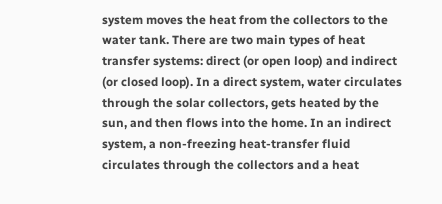system moves the heat from the collectors to the water tank. There are two main types of heat transfer systems: direct (or open loop) and indirect (or closed loop). In a direct system, water circulates through the solar collectors, gets heated by the sun, and then flows into the home. In an indirect system, a non-freezing heat-transfer fluid circulates through the collectors and a heat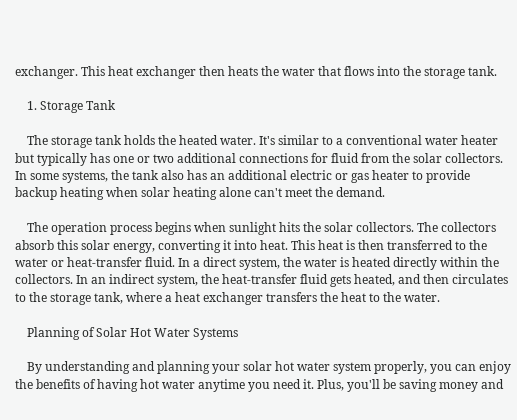exchanger. This heat exchanger then heats the water that flows into the storage tank.

    1. Storage Tank

    The storage tank holds the heated water. It's similar to a conventional water heater but typically has one or two additional connections for fluid from the solar collectors. In some systems, the tank also has an additional electric or gas heater to provide backup heating when solar heating alone can't meet the demand.

    The operation process begins when sunlight hits the solar collectors. The collectors absorb this solar energy, converting it into heat. This heat is then transferred to the water or heat-transfer fluid. In a direct system, the water is heated directly within the collectors. In an indirect system, the heat-transfer fluid gets heated, and then circulates to the storage tank, where a heat exchanger transfers the heat to the water.

    Planning of Solar Hot Water Systems

    By understanding and planning your solar hot water system properly, you can enjoy the benefits of having hot water anytime you need it. Plus, you'll be saving money and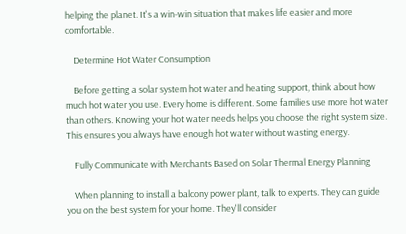helping the planet. It's a win-win situation that makes life easier and more comfortable.

    Determine Hot Water Consumption

    Before getting a solar system hot water and heating support, think about how much hot water you use. Every home is different. Some families use more hot water than others. Knowing your hot water needs helps you choose the right system size. This ensures you always have enough hot water without wasting energy.

    Fully Communicate with Merchants Based on Solar Thermal Energy Planning

    When planning to install a balcony power plant, talk to experts. They can guide you on the best system for your home. They'll consider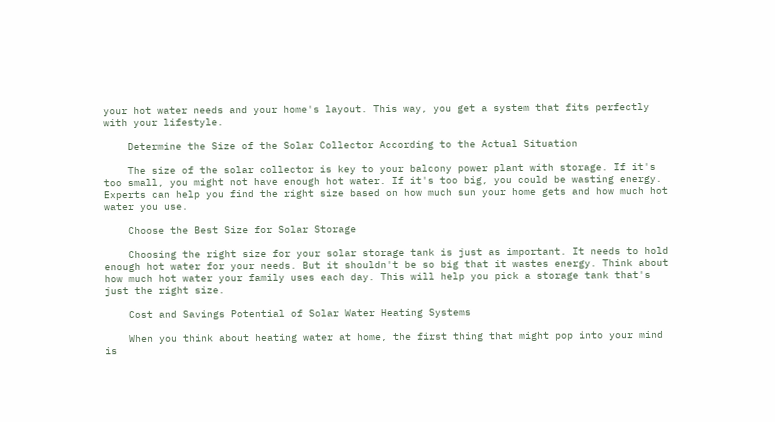your hot water needs and your home's layout. This way, you get a system that fits perfectly with your lifestyle.

    Determine the Size of the Solar Collector According to the Actual Situation

    The size of the solar collector is key to your balcony power plant with storage. If it's too small, you might not have enough hot water. If it's too big, you could be wasting energy. Experts can help you find the right size based on how much sun your home gets and how much hot water you use.

    Choose the Best Size for Solar Storage

    Choosing the right size for your solar storage tank is just as important. It needs to hold enough hot water for your needs. But it shouldn't be so big that it wastes energy. Think about how much hot water your family uses each day. This will help you pick a storage tank that's just the right size.

    Cost and Savings Potential of Solar Water Heating Systems

    When you think about heating water at home, the first thing that might pop into your mind is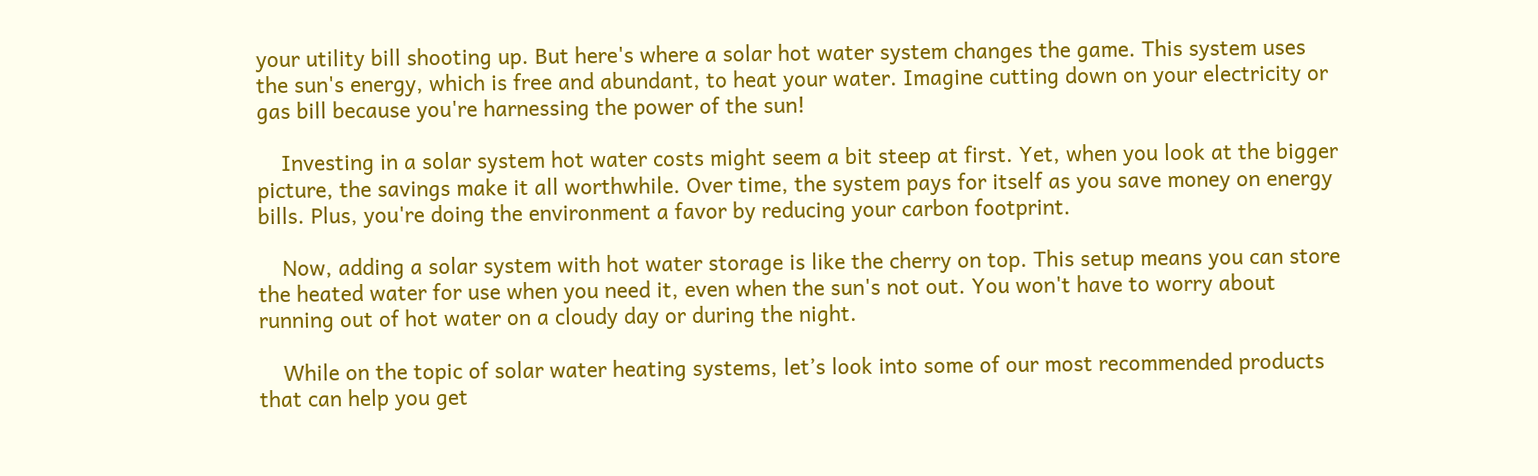your utility bill shooting up. But here's where a solar hot water system changes the game. This system uses the sun's energy, which is free and abundant, to heat your water. Imagine cutting down on your electricity or gas bill because you're harnessing the power of the sun!

    Investing in a solar system hot water costs might seem a bit steep at first. Yet, when you look at the bigger picture, the savings make it all worthwhile. Over time, the system pays for itself as you save money on energy bills. Plus, you're doing the environment a favor by reducing your carbon footprint.

    Now, adding a solar system with hot water storage is like the cherry on top. This setup means you can store the heated water for use when you need it, even when the sun's not out. You won't have to worry about running out of hot water on a cloudy day or during the night.

    While on the topic of solar water heating systems, let’s look into some of our most recommended products that can help you get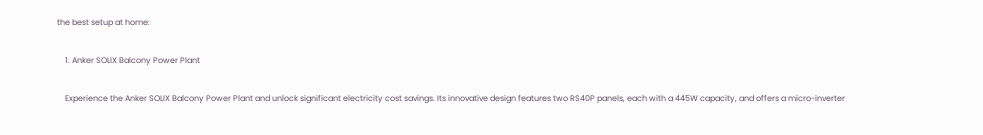the best setup at home:

    1. Anker SOLIX Balcony Power Plant

    Experience the Anker SOLIX Balcony Power Plant and unlock significant electricity cost savings. Its innovative design features two RS40P panels, each with a 445W capacity, and offers a micro-inverter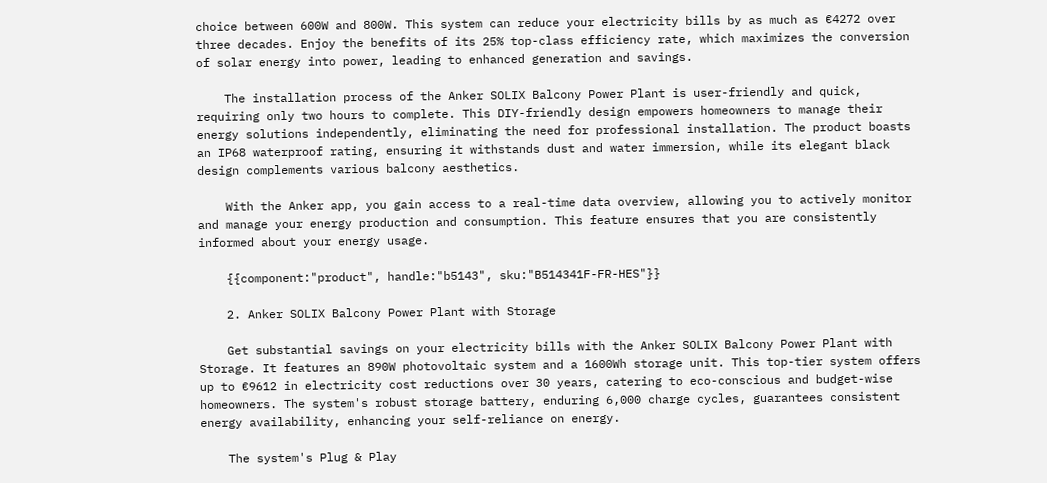choice between 600W and 800W. This system can reduce your electricity bills by as much as €4272 over three decades. Enjoy the benefits of its 25% top-class efficiency rate, which maximizes the conversion of solar energy into power, leading to enhanced generation and savings.

    The installation process of the Anker SOLIX Balcony Power Plant is user-friendly and quick, requiring only two hours to complete. This DIY-friendly design empowers homeowners to manage their energy solutions independently, eliminating the need for professional installation. The product boasts an IP68 waterproof rating, ensuring it withstands dust and water immersion, while its elegant black design complements various balcony aesthetics.

    With the Anker app, you gain access to a real-time data overview, allowing you to actively monitor and manage your energy production and consumption. This feature ensures that you are consistently informed about your energy usage.

    {{component:"product", handle:"b5143", sku:"B514341F-FR-HES"}}

    2. Anker SOLIX Balcony Power Plant with Storage

    Get substantial savings on your electricity bills with the Anker SOLIX Balcony Power Plant with Storage. It features an 890W photovoltaic system and a 1600Wh storage unit. This top-tier system offers up to €9612 in electricity cost reductions over 30 years, catering to eco-conscious and budget-wise homeowners. The system's robust storage battery, enduring 6,000 charge cycles, guarantees consistent energy availability, enhancing your self-reliance on energy.

    The system's Plug & Play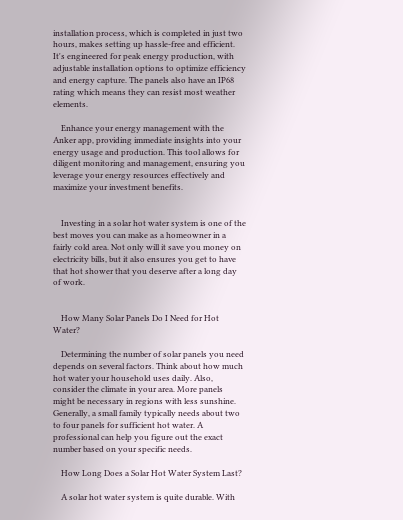installation process, which is completed in just two hours, makes setting up hassle-free and efficient. It's engineered for peak energy production, with adjustable installation options to optimize efficiency and energy capture. The panels also have an IP68 rating which means they can resist most weather elements.

    Enhance your energy management with the Anker app, providing immediate insights into your energy usage and production. This tool allows for diligent monitoring and management, ensuring you leverage your energy resources effectively and maximize your investment benefits.


    Investing in a solar hot water system is one of the best moves you can make as a homeowner in a fairly cold area. Not only will it save you money on electricity bills, but it also ensures you get to have that hot shower that you deserve after a long day of work.


    How Many Solar Panels Do I Need for Hot Water?

    Determining the number of solar panels you need depends on several factors. Think about how much hot water your household uses daily. Also, consider the climate in your area. More panels might be necessary in regions with less sunshine. Generally, a small family typically needs about two to four panels for sufficient hot water. A professional can help you figure out the exact number based on your specific needs.

    How Long Does a Solar Hot Water System Last?

    A solar hot water system is quite durable. With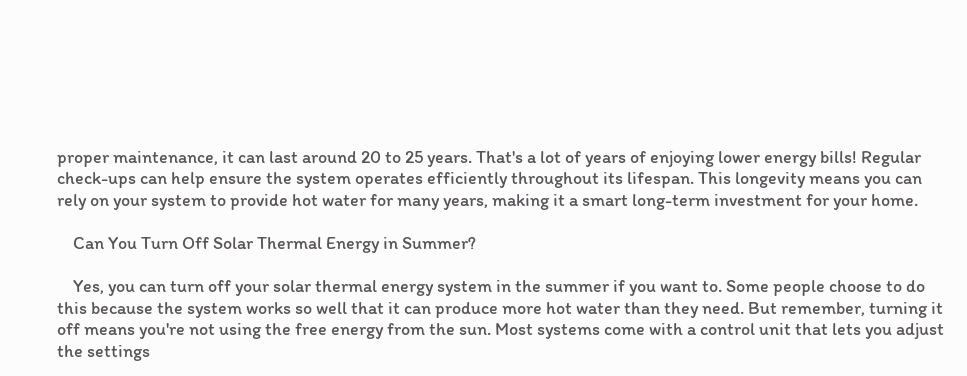proper maintenance, it can last around 20 to 25 years. That's a lot of years of enjoying lower energy bills! Regular check-ups can help ensure the system operates efficiently throughout its lifespan. This longevity means you can rely on your system to provide hot water for many years, making it a smart long-term investment for your home.

    Can You Turn Off Solar Thermal Energy in Summer?

    Yes, you can turn off your solar thermal energy system in the summer if you want to. Some people choose to do this because the system works so well that it can produce more hot water than they need. But remember, turning it off means you're not using the free energy from the sun. Most systems come with a control unit that lets you adjust the settings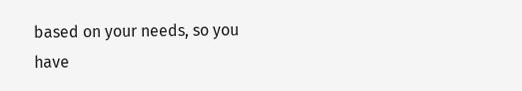based on your needs, so you have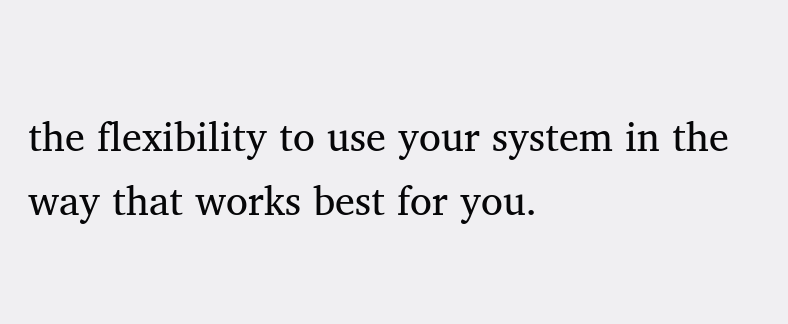the flexibility to use your system in the way that works best for you.